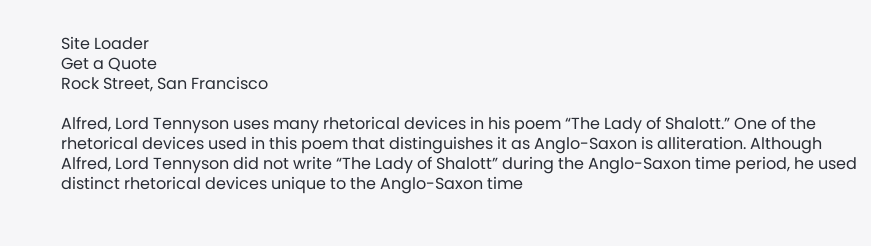Site Loader
Get a Quote
Rock Street, San Francisco

Alfred, Lord Tennyson uses many rhetorical devices in his poem “The Lady of Shalott.” One of the rhetorical devices used in this poem that distinguishes it as Anglo-Saxon is alliteration. Although Alfred, Lord Tennyson did not write “The Lady of Shalott” during the Anglo-Saxon time period, he used distinct rhetorical devices unique to the Anglo-Saxon time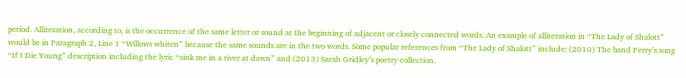period. Alliteration, according to, is the occurrence of the same letter or sound at the beginning of adjacent or closely connected words. An example of alliteration in “The Lady of Shalott” would be in Paragraph 2, Line 1 “Willows whiten” because the same sounds are in the two words. Some popular references from “The Lady of Shalott” include: (2010) The band Perry’s song “If I Die Young” description including the lyric “sink me in a river at dawn” and (2013) Sarah Gridley’s poetry collection.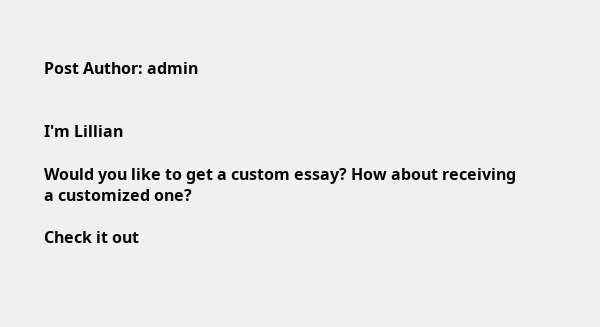Post Author: admin


I'm Lillian

Would you like to get a custom essay? How about receiving a customized one?

Check it out